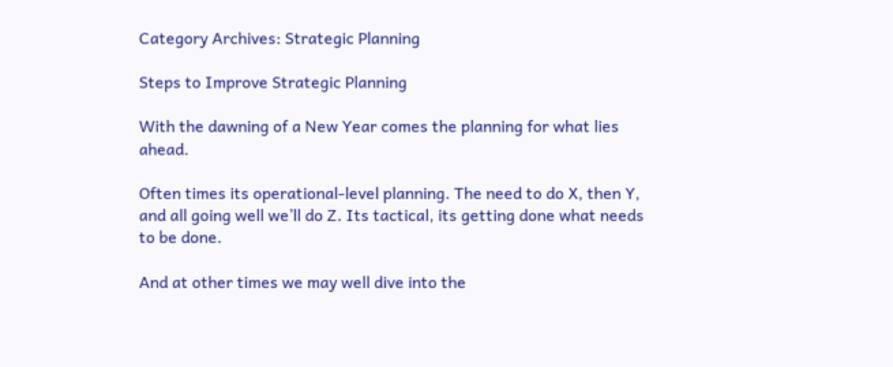Category Archives: Strategic Planning

Steps to Improve Strategic Planning

With the dawning of a New Year comes the planning for what lies ahead.

Often times its operational-level planning. The need to do X, then Y, and all going well we’ll do Z. Its tactical, its getting done what needs to be done.

And at other times we may well dive into the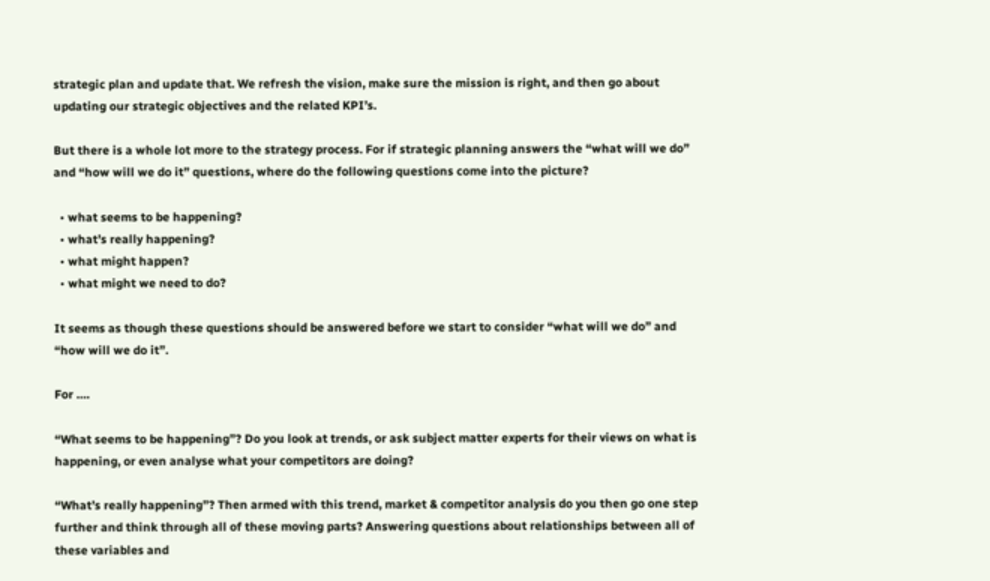strategic plan and update that. We refresh the vision, make sure the mission is right, and then go about updating our strategic objectives and the related KPI’s.

But there is a whole lot more to the strategy process. For if strategic planning answers the “what will we do” and “how will we do it” questions, where do the following questions come into the picture?

  • what seems to be happening?
  • what’s really happening?
  • what might happen?
  • what might we need to do?

It seems as though these questions should be answered before we start to consider “what will we do” and “how will we do it”.

For ….

“What seems to be happening”? Do you look at trends, or ask subject matter experts for their views on what is happening, or even analyse what your competitors are doing?

“What’s really happening”? Then armed with this trend, market & competitor analysis do you then go one step further and think through all of these moving parts? Answering questions about relationships between all of these variables and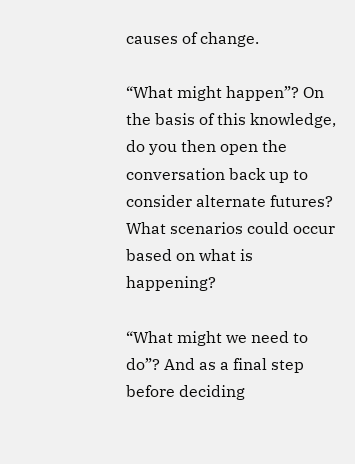causes of change.

“What might happen”? On the basis of this knowledge, do you then open the conversation back up to consider alternate futures? What scenarios could occur based on what is happening?

“What might we need to do”? And as a final step before deciding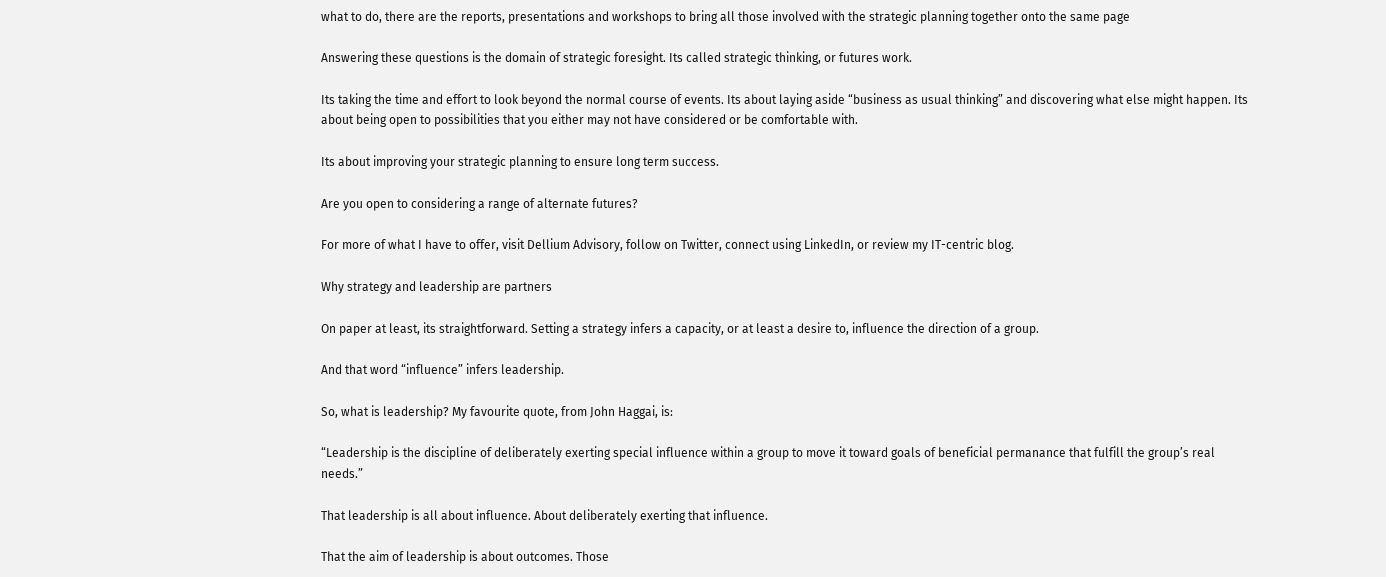what to do, there are the reports, presentations and workshops to bring all those involved with the strategic planning together onto the same page

Answering these questions is the domain of strategic foresight. Its called strategic thinking, or futures work.

Its taking the time and effort to look beyond the normal course of events. Its about laying aside “business as usual thinking” and discovering what else might happen. Its about being open to possibilities that you either may not have considered or be comfortable with.

Its about improving your strategic planning to ensure long term success.

Are you open to considering a range of alternate futures?

For more of what I have to offer, visit Dellium Advisory, follow on Twitter, connect using LinkedIn, or review my IT-centric blog.

Why strategy and leadership are partners

On paper at least, its straightforward. Setting a strategy infers a capacity, or at least a desire to, influence the direction of a group.

And that word “influence” infers leadership.

So, what is leadership? My favourite quote, from John Haggai, is:

“Leadership is the discipline of deliberately exerting special influence within a group to move it toward goals of beneficial permanance that fulfill the group’s real needs.”

That leadership is all about influence. About deliberately exerting that influence.

That the aim of leadership is about outcomes. Those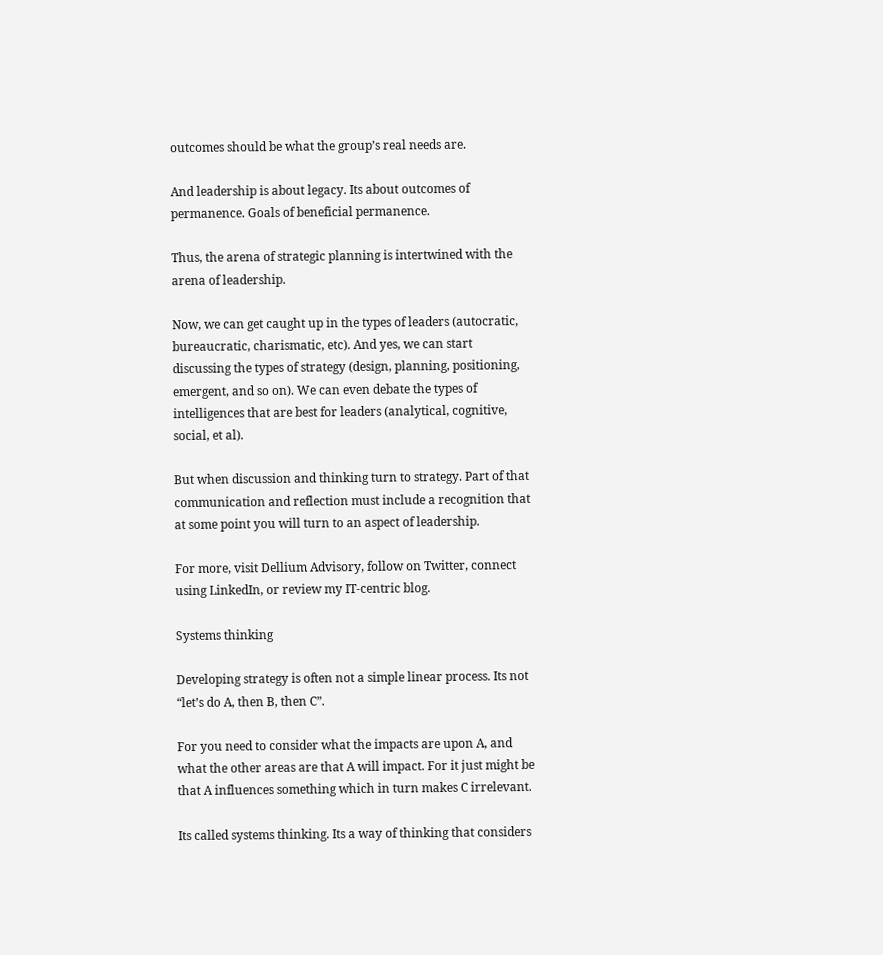outcomes should be what the group’s real needs are.

And leadership is about legacy. Its about outcomes of permanence. Goals of beneficial permanence.

Thus, the arena of strategic planning is intertwined with the arena of leadership.

Now, we can get caught up in the types of leaders (autocratic, bureaucratic, charismatic, etc). And yes, we can start discussing the types of strategy (design, planning, positioning, emergent, and so on). We can even debate the types of intelligences that are best for leaders (analytical, cognitive, social, et al).

But when discussion and thinking turn to strategy. Part of that communication and reflection must include a recognition that at some point you will turn to an aspect of leadership.

For more, visit Dellium Advisory, follow on Twitter, connect using LinkedIn, or review my IT-centric blog.

Systems thinking

Developing strategy is often not a simple linear process. Its not “let’s do A, then B, then C”.

For you need to consider what the impacts are upon A, and what the other areas are that A will impact. For it just might be that A influences something which in turn makes C irrelevant.

Its called systems thinking. Its a way of thinking that considers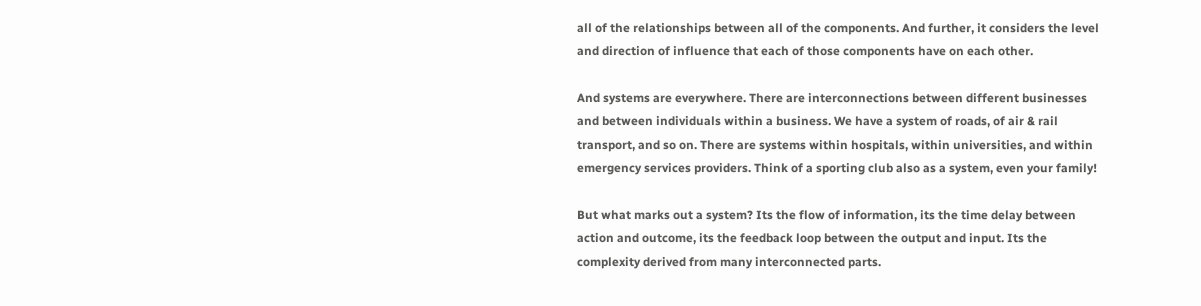all of the relationships between all of the components. And further, it considers the level and direction of influence that each of those components have on each other.

And systems are everywhere. There are interconnections between different businesses and between individuals within a business. We have a system of roads, of air & rail transport, and so on. There are systems within hospitals, within universities, and within emergency services providers. Think of a sporting club also as a system, even your family!

But what marks out a system? Its the flow of information, its the time delay between action and outcome, its the feedback loop between the output and input. Its the complexity derived from many interconnected parts.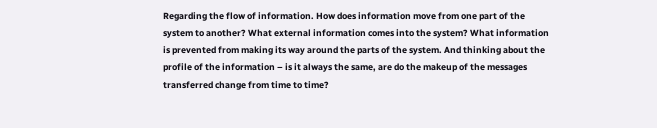Regarding the flow of information. How does information move from one part of the system to another? What external information comes into the system? What information is prevented from making its way around the parts of the system. And thinking about the profile of the information – is it always the same, are do the makeup of the messages transferred change from time to time?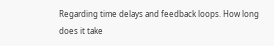Regarding time delays and feedback loops. How long does it take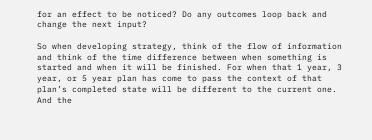for an effect to be noticed? Do any outcomes loop back and change the next input?

So when developing strategy, think of the flow of information and think of the time difference between when something is started and when it will be finished. For when that 1 year, 3 year, or 5 year plan has come to pass the context of that plan’s completed state will be different to the current one. And the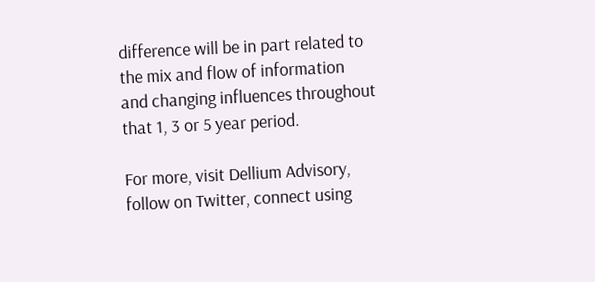difference will be in part related to the mix and flow of information and changing influences throughout that 1, 3 or 5 year period.

For more, visit Dellium Advisory, follow on Twitter, connect using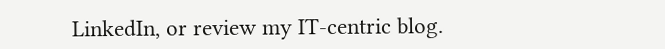LinkedIn, or review my IT-centric blog.